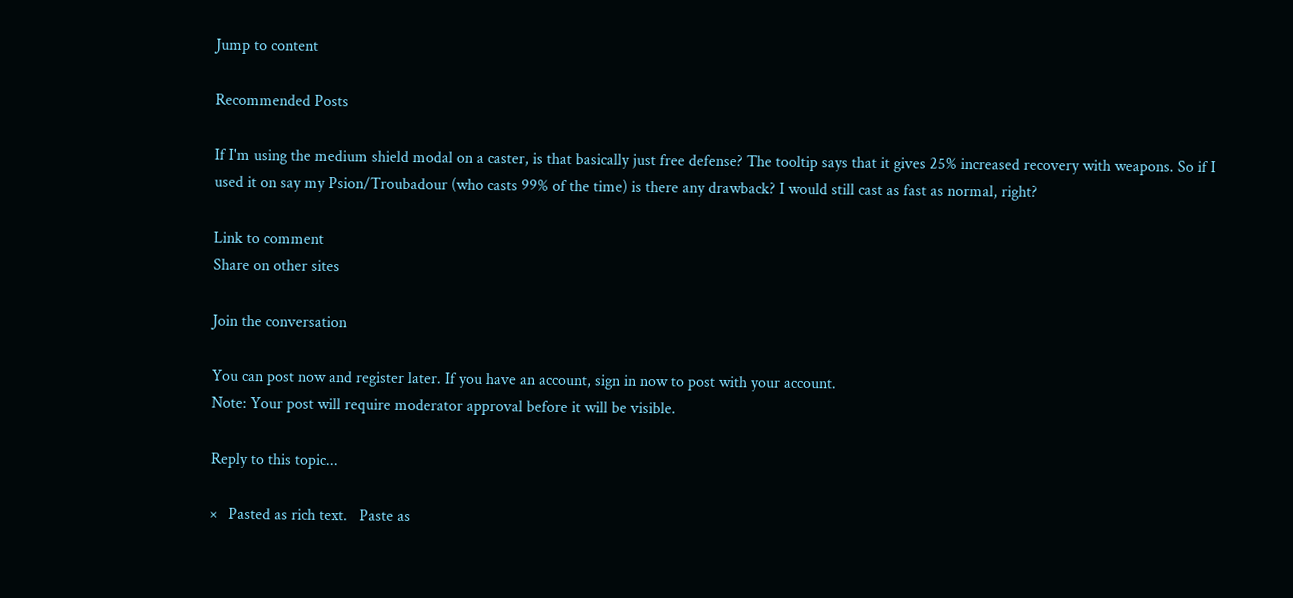Jump to content

Recommended Posts

If I'm using the medium shield modal on a caster, is that basically just free defense? The tooltip says that it gives 25% increased recovery with weapons. So if I used it on say my Psion/Troubadour (who casts 99% of the time) is there any drawback? I would still cast as fast as normal, right?

Link to comment
Share on other sites

Join the conversation

You can post now and register later. If you have an account, sign in now to post with your account.
Note: Your post will require moderator approval before it will be visible.

Reply to this topic...

×   Pasted as rich text.   Paste as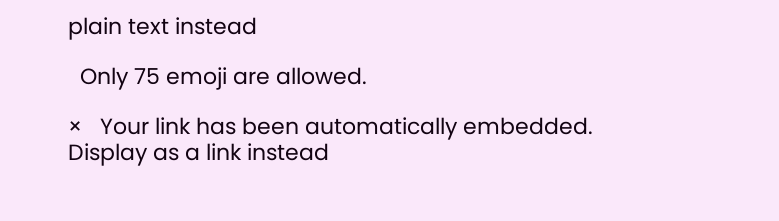plain text instead

  Only 75 emoji are allowed.

×   Your link has been automatically embedded.   Display as a link instead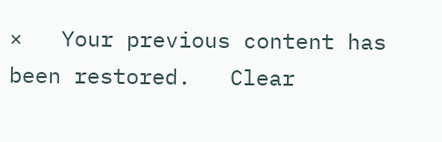×   Your previous content has been restored.   Clear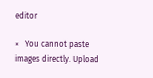editor

×   You cannot paste images directly. Upload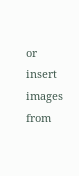or insert images from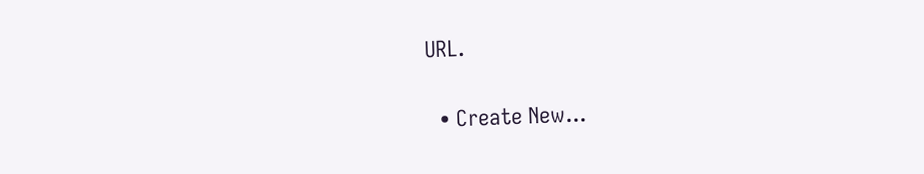URL.

  • Create New...